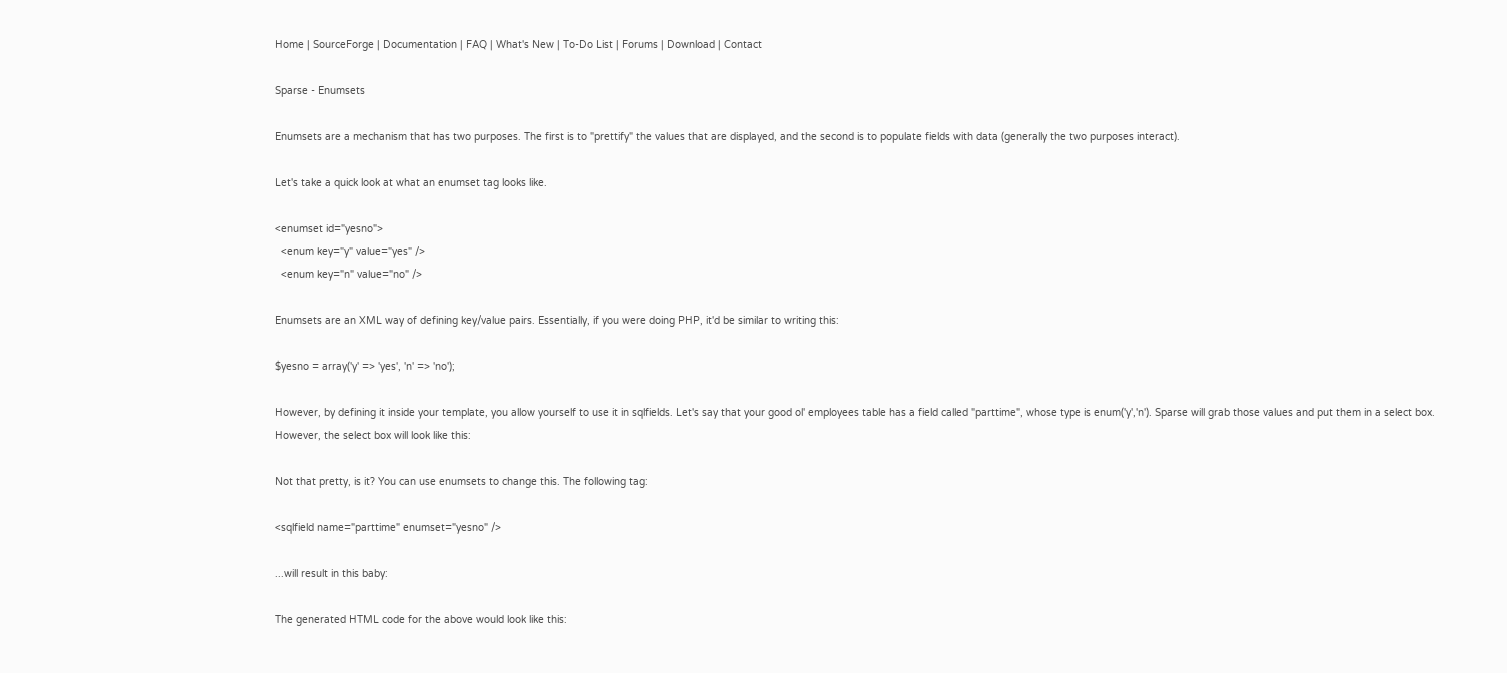Home | SourceForge | Documentation | FAQ | What's New | To-Do List | Forums | Download | Contact

Sparse - Enumsets

Enumsets are a mechanism that has two purposes. The first is to "prettify" the values that are displayed, and the second is to populate fields with data (generally the two purposes interact).

Let's take a quick look at what an enumset tag looks like.

<enumset id="yesno">
  <enum key="y" value="yes" />
  <enum key="n" value="no" />

Enumsets are an XML way of defining key/value pairs. Essentially, if you were doing PHP, it'd be similar to writing this:

$yesno = array('y' => 'yes', 'n' => 'no');

However, by defining it inside your template, you allow yourself to use it in sqlfields. Let's say that your good ol' employees table has a field called "parttime", whose type is enum('y','n'). Sparse will grab those values and put them in a select box. However, the select box will look like this:

Not that pretty, is it? You can use enumsets to change this. The following tag:

<sqlfield name="parttime" enumset="yesno" />

...will result in this baby:

The generated HTML code for the above would look like this: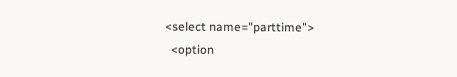<select name="parttime">
  <option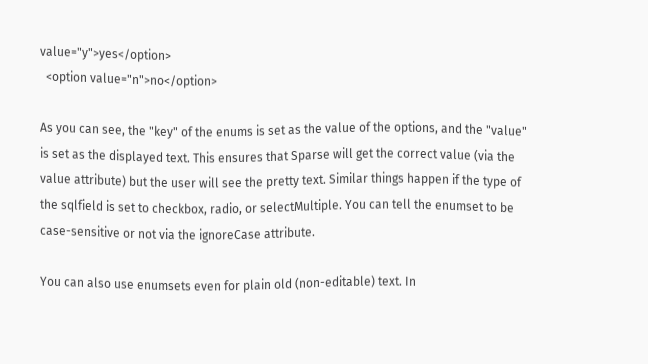value="y">yes</option>
  <option value="n">no</option>

As you can see, the "key" of the enums is set as the value of the options, and the "value" is set as the displayed text. This ensures that Sparse will get the correct value (via the value attribute) but the user will see the pretty text. Similar things happen if the type of the sqlfield is set to checkbox, radio, or selectMultiple. You can tell the enumset to be case-sensitive or not via the ignoreCase attribute.

You can also use enumsets even for plain old (non-editable) text. In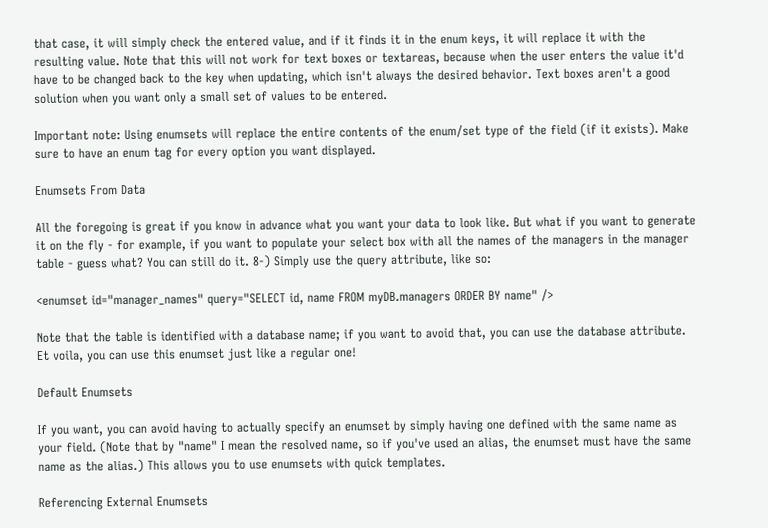that case, it will simply check the entered value, and if it finds it in the enum keys, it will replace it with the resulting value. Note that this will not work for text boxes or textareas, because when the user enters the value it'd have to be changed back to the key when updating, which isn't always the desired behavior. Text boxes aren't a good solution when you want only a small set of values to be entered.

Important note: Using enumsets will replace the entire contents of the enum/set type of the field (if it exists). Make sure to have an enum tag for every option you want displayed.

Enumsets From Data

All the foregoing is great if you know in advance what you want your data to look like. But what if you want to generate it on the fly - for example, if you want to populate your select box with all the names of the managers in the manager table - guess what? You can still do it. 8-) Simply use the query attribute, like so:

<enumset id="manager_names" query="SELECT id, name FROM myDB.managers ORDER BY name" />

Note that the table is identified with a database name; if you want to avoid that, you can use the database attribute. Et voila, you can use this enumset just like a regular one!

Default Enumsets

If you want, you can avoid having to actually specify an enumset by simply having one defined with the same name as your field. (Note that by "name" I mean the resolved name, so if you've used an alias, the enumset must have the same name as the alias.) This allows you to use enumsets with quick templates.

Referencing External Enumsets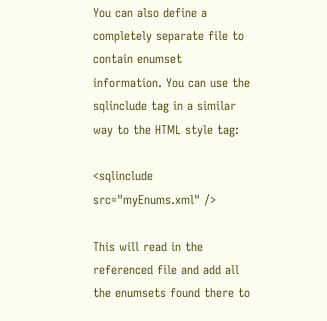You can also define a completely separate file to contain enumset information. You can use the sqlinclude tag in a similar way to the HTML style tag:

<sqlinclude src="myEnums.xml" />

This will read in the referenced file and add all the enumsets found there to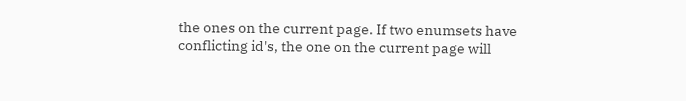the ones on the current page. If two enumsets have conflicting id's, the one on the current page will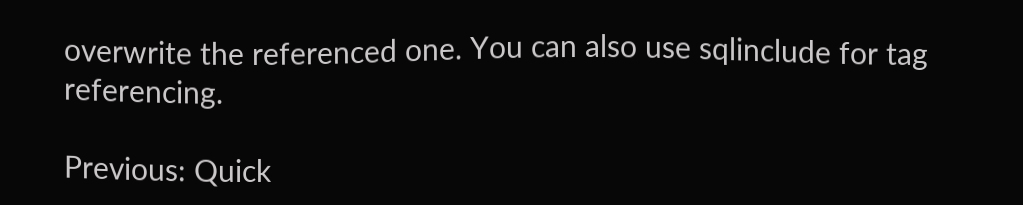overwrite the referenced one. You can also use sqlinclude for tag referencing.

Previous: Quick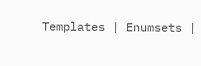Templates | Enumsets |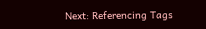Next: Referencing Tags